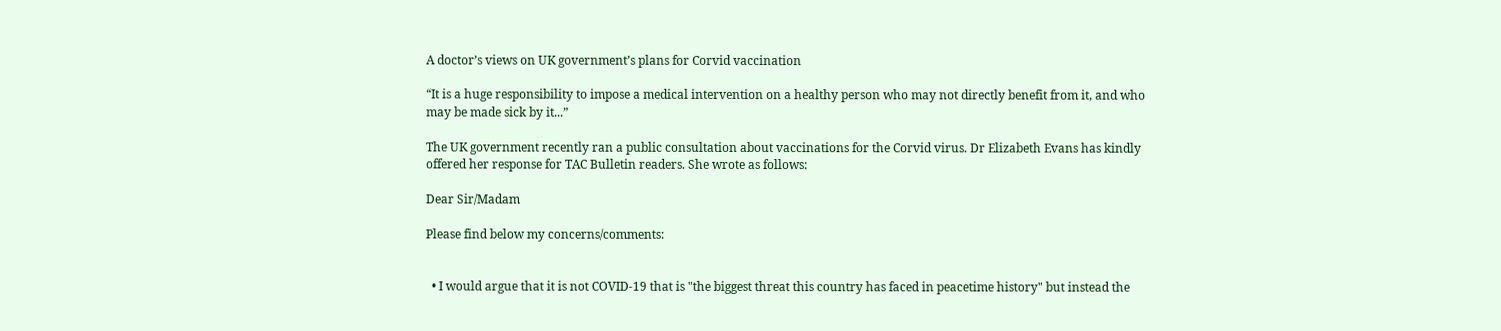A doctor’s views on UK government’s plans for Corvid vaccination

“It is a huge responsibility to impose a medical intervention on a healthy person who may not directly benefit from it, and who may be made sick by it...”

The UK government recently ran a public consultation about vaccinations for the Corvid virus. Dr Elizabeth Evans has kindly offered her response for TAC Bulletin readers. She wrote as follows:

Dear Sir/Madam

Please find below my concerns/comments:


  • I would argue that it is not COVID-19 that is "the biggest threat this country has faced in peacetime history" but instead the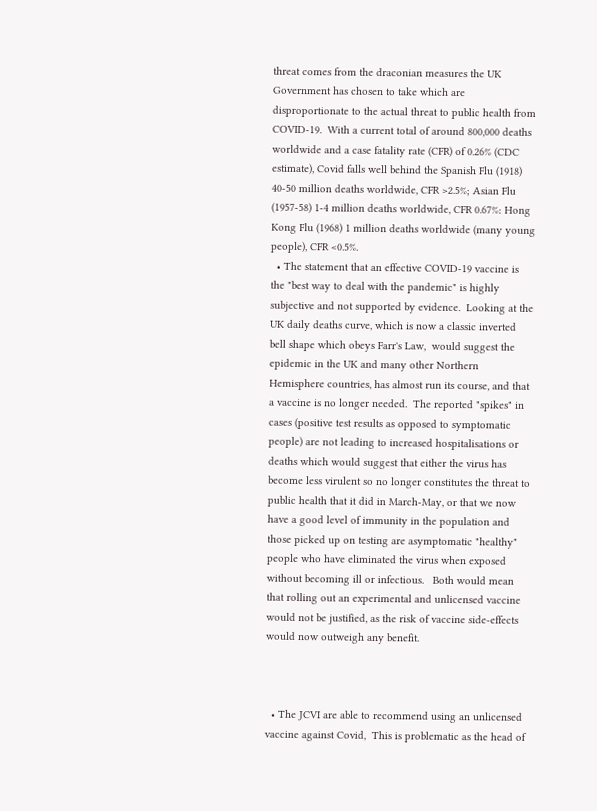threat comes from the draconian measures the UK Government has chosen to take which are disproportionate to the actual threat to public health from COVID-19.  With a current total of around 800,000 deaths worldwide and a case fatality rate (CFR) of 0.26% (CDC estimate), Covid falls well behind the Spanish Flu (1918) 40-50 million deaths worldwide, CFR >2.5%; Asian Flu (1957-58) 1-4 million deaths worldwide, CFR 0.67%: Hong Kong Flu (1968) 1 million deaths worldwide (many young people), CFR <0.5%.
  • The statement that an effective COVID-19 vaccine is the "best way to deal with the pandemic" is highly subjective and not supported by evidence.  Looking at the UK daily deaths curve, which is now a classic inverted bell shape which obeys Farr's Law,  would suggest the epidemic in the UK and many other Northern Hemisphere countries, has almost run its course, and that a vaccine is no longer needed.  The reported "spikes" in cases (positive test results as opposed to symptomatic people) are not leading to increased hospitalisations or deaths which would suggest that either the virus has become less virulent so no longer constitutes the threat to public health that it did in March-May, or that we now have a good level of immunity in the population and those picked up on testing are asymptomatic "healthy" people who have eliminated the virus when exposed without becoming ill or infectious.   Both would mean that rolling out an experimental and unlicensed vaccine would not be justified, as the risk of vaccine side-effects would now outweigh any benefit.



  • The JCVI are able to recommend using an unlicensed vaccine against Covid,  This is problematic as the head of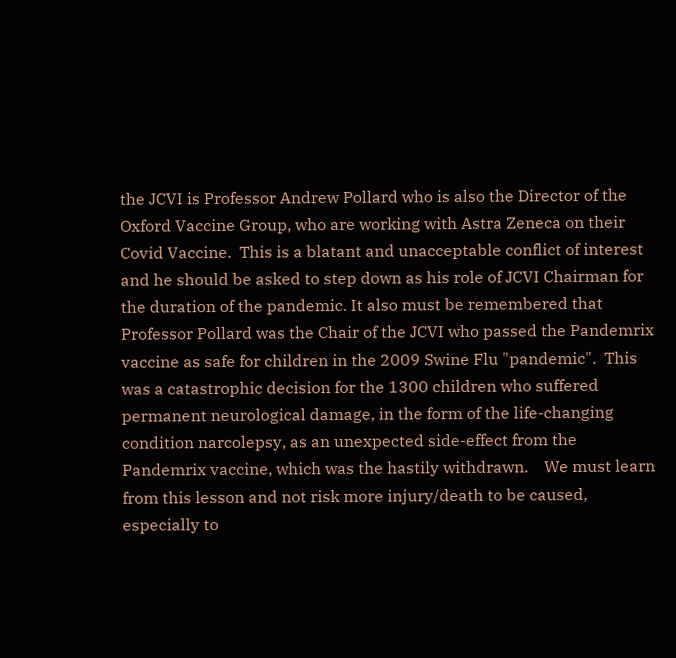the JCVI is Professor Andrew Pollard who is also the Director of the Oxford Vaccine Group, who are working with Astra Zeneca on their Covid Vaccine.  This is a blatant and unacceptable conflict of interest and he should be asked to step down as his role of JCVI Chairman for the duration of the pandemic. It also must be remembered that Professor Pollard was the Chair of the JCVI who passed the Pandemrix vaccine as safe for children in the 2009 Swine Flu "pandemic".  This was a catastrophic decision for the 1300 children who suffered permanent neurological damage, in the form of the life-changing condition narcolepsy, as an unexpected side-effect from the Pandemrix vaccine, which was the hastily withdrawn.    We must learn from this lesson and not risk more injury/death to be caused, especially to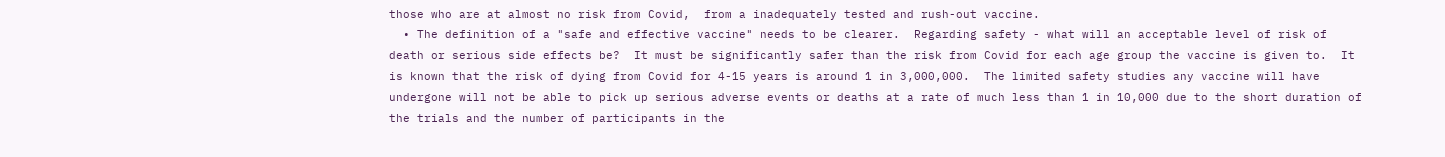those who are at almost no risk from Covid,  from a inadequately tested and rush-out vaccine.
  • The definition of a "safe and effective vaccine" needs to be clearer.  Regarding safety - what will an acceptable level of risk of death or serious side effects be?  It must be significantly safer than the risk from Covid for each age group the vaccine is given to.  It is known that the risk of dying from Covid for 4-15 years is around 1 in 3,000,000.  The limited safety studies any vaccine will have undergone will not be able to pick up serious adverse events or deaths at a rate of much less than 1 in 10,000 due to the short duration of the trials and the number of participants in the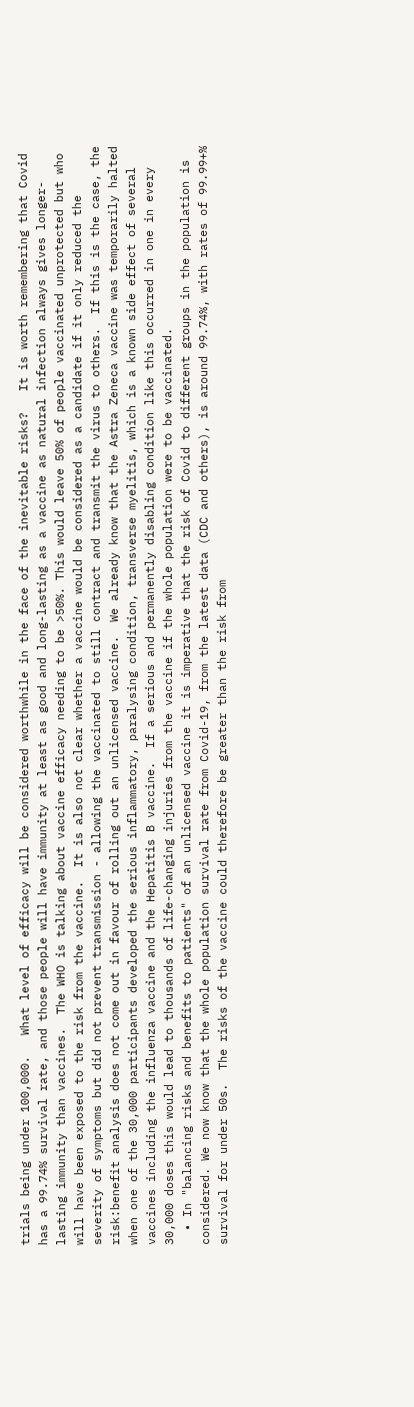trials being under 100,000.   What level of efficacy will be considered worthwhile in the face of the inevitable risks?   It is worth remembering that Covid has a 99.74% survival rate, and those people will have immunity at least as good and long-lasting as a vaccine as natural infection always gives longer-lasting immunity than vaccines.  The WHO is talking about vaccine efficacy needing to be >50%. This would leave 50% of people vaccinated unprotected but who will have been exposed to the risk from the vaccine.  It is also not clear whether a vaccine would be considered as a candidate if it only reduced the severity of symptoms but did not prevent transmission - allowing the vaccinated to still contract and transmit the virus to others.  If this is the case, the risk:benefit analysis does not come out in favour of rolling out an unlicensed vaccine.  We already know that the Astra Zeneca vaccine was temporarily halted when one of the 30,000 participants developed the serious inflammatory, paralysing condition, transverse myelitis, which is a known side effect of several vaccines including the influenza vaccine and the Hepatitis B vaccine.  If a serious and permanently disabling condition like this occurred in one in every 30,000 doses this would lead to thousands of life-changing injuries from the vaccine if the whole population were to be vaccinated.
  • In "balancing risks and benefits to patients" of an unlicensed vaccine it is imperative that the risk of Covid to different groups in the population is considered. We now know that the whole population survival rate from Covid-19, from the latest data (CDC and others), is around 99.74%, with rates of 99.99+% survival for under 50s.  The risks of the vaccine could therefore be greater than the risk from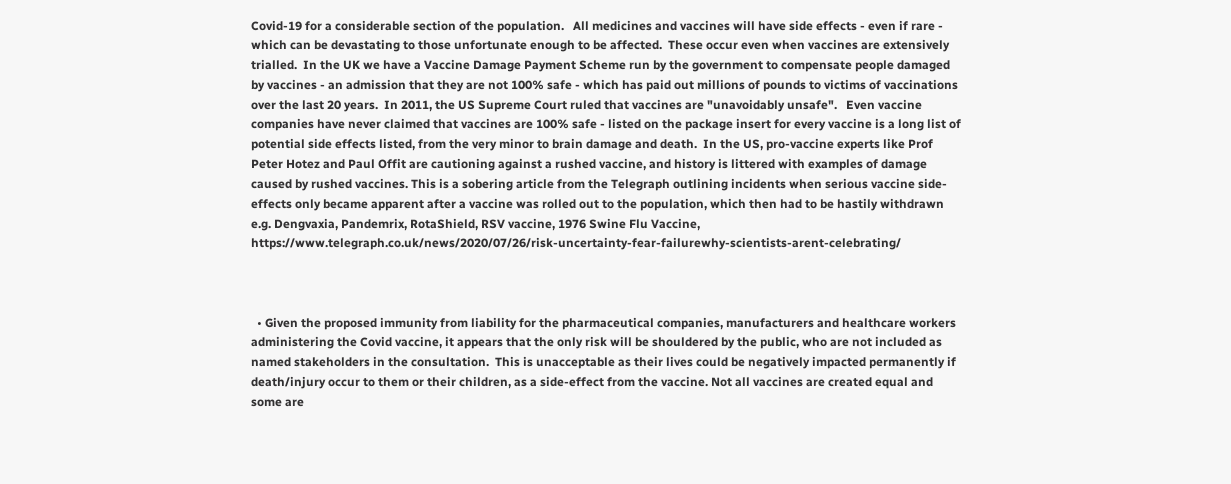Covid-19 for a considerable section of the population.   All medicines and vaccines will have side effects - even if rare - which can be devastating to those unfortunate enough to be affected.  These occur even when vaccines are extensively trialled.  In the UK we have a Vaccine Damage Payment Scheme run by the government to compensate people damaged by vaccines - an admission that they are not 100% safe - which has paid out millions of pounds to victims of vaccinations over the last 20 years.  In 2011, the US Supreme Court ruled that vaccines are "unavoidably unsafe".   Even vaccine companies have never claimed that vaccines are 100% safe - listed on the package insert for every vaccine is a long list of potential side effects listed, from the very minor to brain damage and death.  In the US, pro-vaccine experts like Prof Peter Hotez and Paul Offit are cautioning against a rushed vaccine, and history is littered with examples of damage caused by rushed vaccines. This is a sobering article from the Telegraph outlining incidents when serious vaccine side-effects only became apparent after a vaccine was rolled out to the population, which then had to be hastily withdrawn e.g. Dengvaxia, Pandemrix, RotaShield, RSV vaccine, 1976 Swine Flu Vaccine,   https://www.telegraph.co.uk/news/2020/07/26/risk-uncertainty-fear-failurewhy-scientists-arent-celebrating/



  • Given the proposed immunity from liability for the pharmaceutical companies, manufacturers and healthcare workers administering the Covid vaccine, it appears that the only risk will be shouldered by the public, who are not included as named stakeholders in the consultation.  This is unacceptable as their lives could be negatively impacted permanently if death/injury occur to them or their children, as a side-effect from the vaccine. Not all vaccines are created equal and some are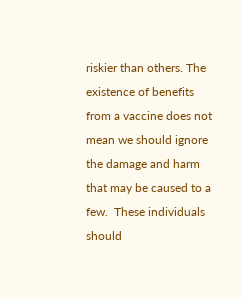riskier than others. The existence of benefits from a vaccine does not mean we should ignore the damage and harm that may be caused to a few.  These individuals should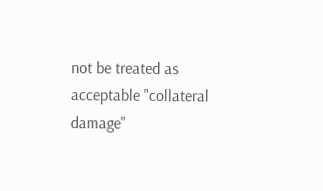not be treated as acceptable "collateral damage"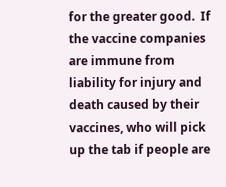for the greater good.  If the vaccine companies are immune from liability for injury and death caused by their vaccines, who will pick up the tab if people are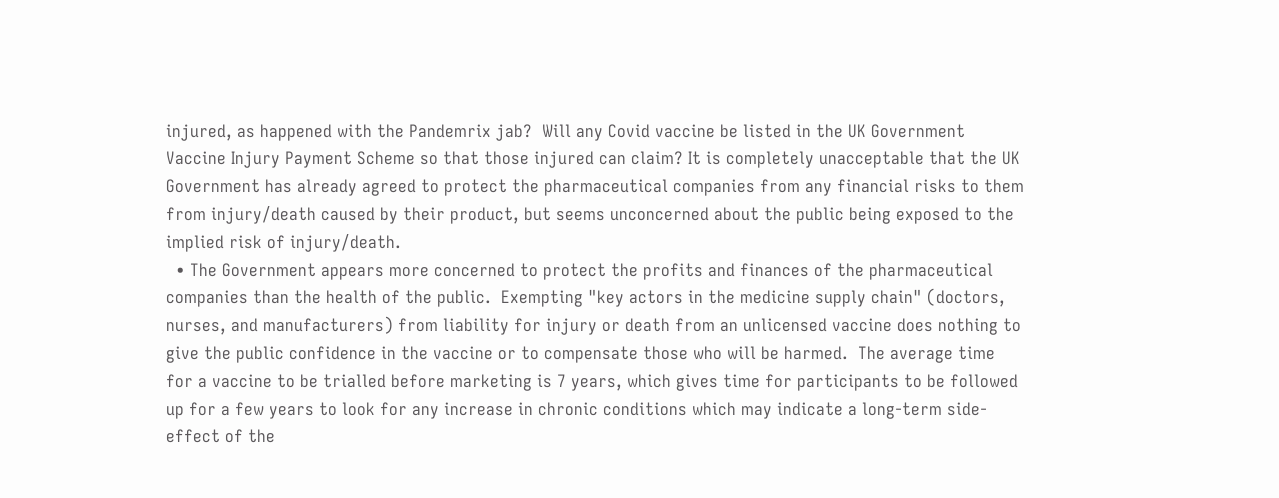injured, as happened with the Pandemrix jab?  Will any Covid vaccine be listed in the UK Government Vaccine Injury Payment Scheme so that those injured can claim? It is completely unacceptable that the UK Government has already agreed to protect the pharmaceutical companies from any financial risks to them from injury/death caused by their product, but seems unconcerned about the public being exposed to the implied risk of injury/death.
  • The Government appears more concerned to protect the profits and finances of the pharmaceutical companies than the health of the public.  Exempting "key actors in the medicine supply chain" (doctors, nurses, and manufacturers) from liability for injury or death from an unlicensed vaccine does nothing to give the public confidence in the vaccine or to compensate those who will be harmed.  The average time for a vaccine to be trialled before marketing is 7 years, which gives time for participants to be followed up for a few years to look for any increase in chronic conditions which may indicate a long-term side-effect of the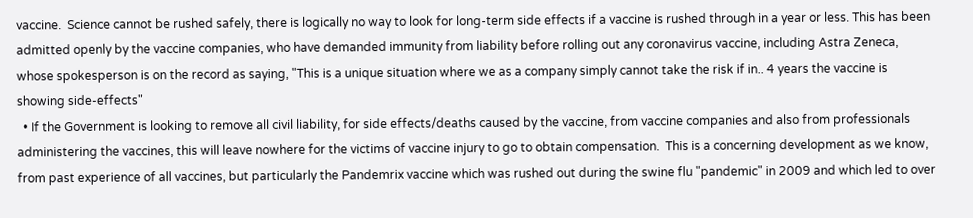vaccine.  Science cannot be rushed safely, there is logically no way to look for long-term side effects if a vaccine is rushed through in a year or less. This has been admitted openly by the vaccine companies, who have demanded immunity from liability before rolling out any coronavirus vaccine, including Astra Zeneca, whose spokesperson is on the record as saying, "This is a unique situation where we as a company simply cannot take the risk if in.. 4 years the vaccine is showing side-effects"
  • If the Government is looking to remove all civil liability, for side effects/deaths caused by the vaccine, from vaccine companies and also from professionals administering the vaccines, this will leave nowhere for the victims of vaccine injury to go to obtain compensation.  This is a concerning development as we know, from past experience of all vaccines, but particularly the Pandemrix vaccine which was rushed out during the swine flu "pandemic" in 2009 and which led to over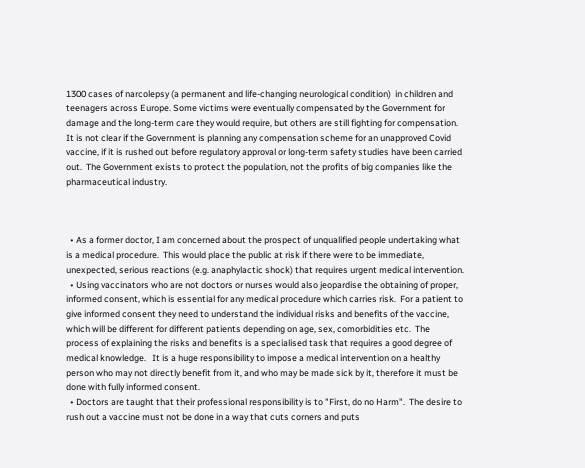1300 cases of narcolepsy (a permanent and life-changing neurological condition)  in children and teenagers across Europe. Some victims were eventually compensated by the Government for damage and the long-term care they would require, but others are still fighting for compensation. It is not clear if the Government is planning any compensation scheme for an unapproved Covid vaccine, if it is rushed out before regulatory approval or long-term safety studies have been carried out.  The Government exists to protect the population, not the profits of big companies like the pharmaceutical industry.



  • As a former doctor, I am concerned about the prospect of unqualified people undertaking what is a medical procedure.  This would place the public at risk if there were to be immediate, unexpected, serious reactions (e.g. anaphylactic shock) that requires urgent medical intervention.
  • Using vaccinators who are not doctors or nurses would also jeopardise the obtaining of proper, informed consent, which is essential for any medical procedure which carries risk.  For a patient to give informed consent they need to understand the individual risks and benefits of the vaccine, which will be different for different patients depending on age, sex, comorbidities etc.  The process of explaining the risks and benefits is a specialised task that requires a good degree of medical knowledge.   It is a huge responsibility to impose a medical intervention on a healthy person who may not directly benefit from it, and who may be made sick by it, therefore it must be done with fully informed consent.
  • Doctors are taught that their professional responsibility is to "First, do no Harm".  The desire to rush out a vaccine must not be done in a way that cuts corners and puts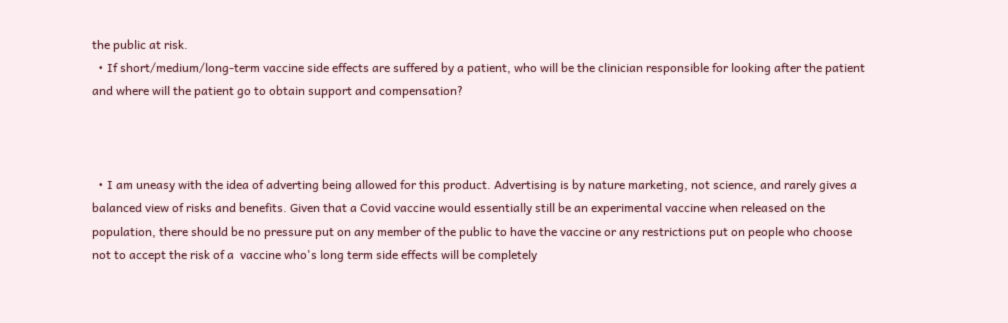the public at risk.
  • If short/medium/long-term vaccine side effects are suffered by a patient, who will be the clinician responsible for looking after the patient and where will the patient go to obtain support and compensation?



  • I am uneasy with the idea of adverting being allowed for this product. Advertising is by nature marketing, not science, and rarely gives a balanced view of risks and benefits. Given that a Covid vaccine would essentially still be an experimental vaccine when released on the population, there should be no pressure put on any member of the public to have the vaccine or any restrictions put on people who choose not to accept the risk of a  vaccine who's long term side effects will be completely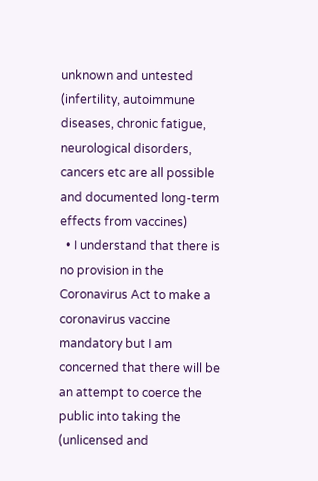unknown and untested (infertility, autoimmune diseases, chronic fatigue, neurological disorders, cancers etc are all possible and documented long-term effects from vaccines)
  • I understand that there is no provision in the Coronavirus Act to make a coronavirus vaccine mandatory but I am concerned that there will be an attempt to coerce the public into taking the (unlicensed and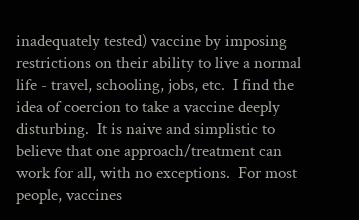inadequately tested) vaccine by imposing restrictions on their ability to live a normal life - travel, schooling, jobs, etc.  I find the idea of coercion to take a vaccine deeply disturbing.  It is naive and simplistic to believe that one approach/treatment can work for all, with no exceptions.  For most people, vaccines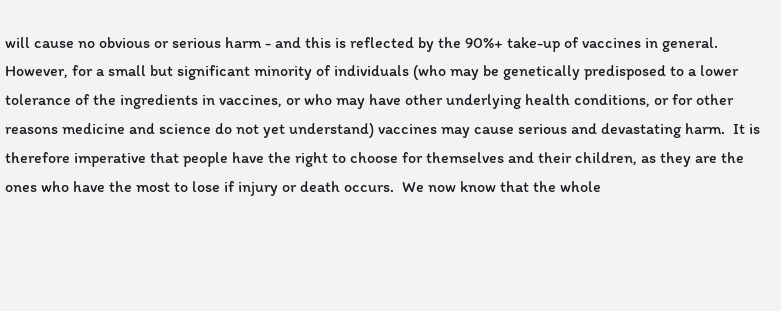will cause no obvious or serious harm - and this is reflected by the 90%+ take-up of vaccines in general.  However, for a small but significant minority of individuals (who may be genetically predisposed to a lower tolerance of the ingredients in vaccines, or who may have other underlying health conditions, or for other reasons medicine and science do not yet understand) vaccines may cause serious and devastating harm.  It is therefore imperative that people have the right to choose for themselves and their children, as they are the ones who have the most to lose if injury or death occurs.  We now know that the whole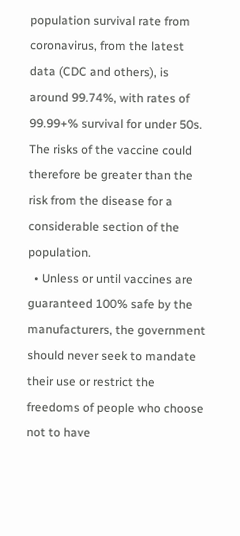population survival rate from coronavirus, from the latest data (CDC and others), is around 99.74%, with rates of 99.99+% survival for under 50s.  The risks of the vaccine could therefore be greater than the risk from the disease for a considerable section of the population.
  • Unless or until vaccines are guaranteed 100% safe by the manufacturers, the government should never seek to mandate their use or restrict the freedoms of people who choose not to have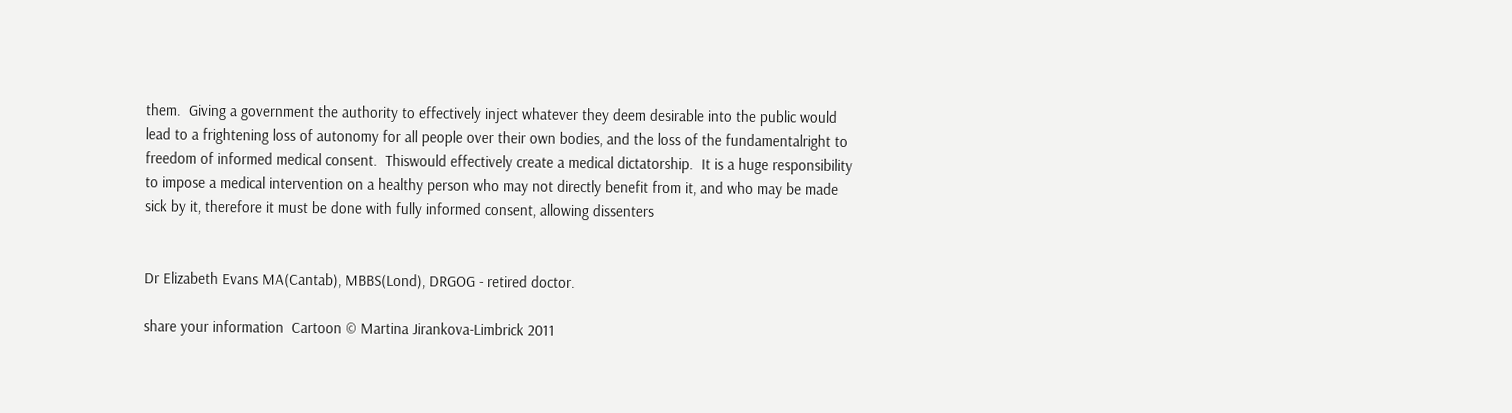them.  Giving a government the authority to effectively inject whatever they deem desirable into the public would lead to a frightening loss of autonomy for all people over their own bodies, and the loss of the fundamentalright to freedom of informed medical consent.  Thiswould effectively create a medical dictatorship.  It is a huge responsibility to impose a medical intervention on a healthy person who may not directly benefit from it, and who may be made sick by it, therefore it must be done with fully informed consent, allowing dissenters


Dr Elizabeth Evans MA(Cantab), MBBS(Lond), DRGOG - retired doctor.

share your information  Cartoon © Martina Jirankova-Limbrick 2011